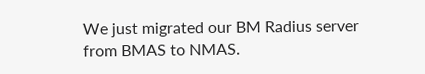We just migrated our BM Radius server from BMAS to NMAS.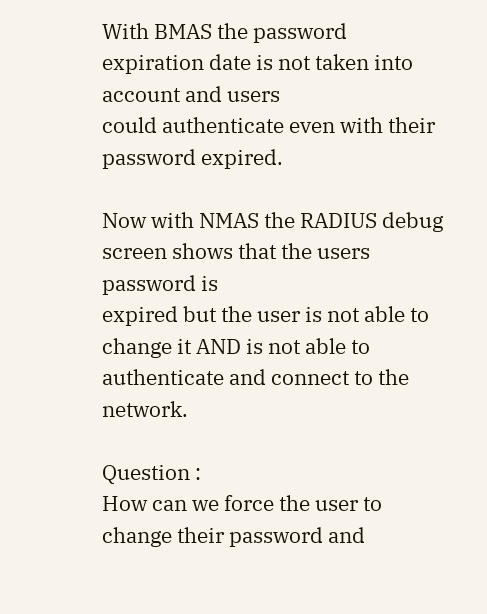With BMAS the password expiration date is not taken into account and users
could authenticate even with their password expired.

Now with NMAS the RADIUS debug screen shows that the users password is
expired but the user is not able to change it AND is not able to
authenticate and connect to the network.

Question :
How can we force the user to change their password and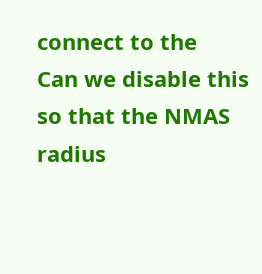connect to the
Can we disable this so that the NMAS radius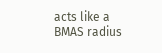acts like a BMAS radius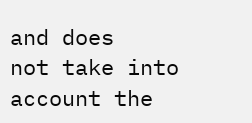and does
not take into account the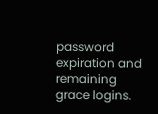password expiration and remaining grace logins.